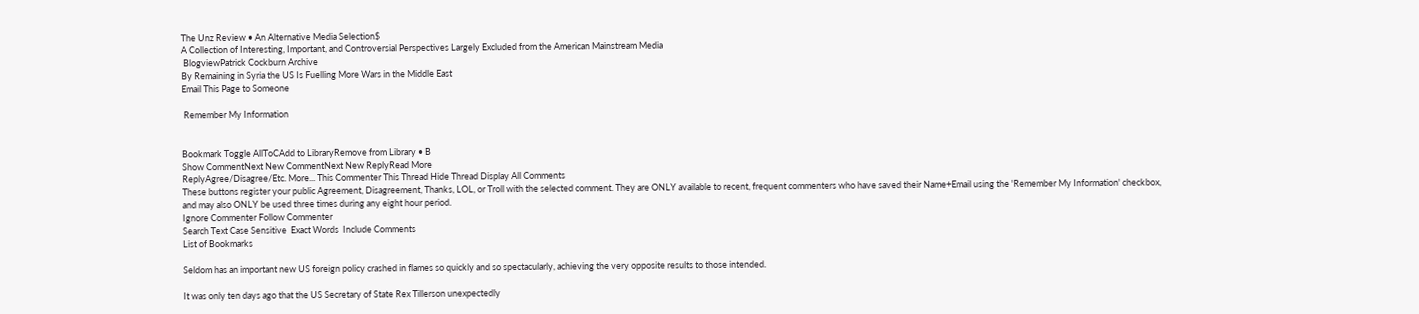The Unz Review • An Alternative Media Selection$
A Collection of Interesting, Important, and Controversial Perspectives Largely Excluded from the American Mainstream Media
 BlogviewPatrick Cockburn Archive
By Remaining in Syria the US Is Fuelling More Wars in the Middle East
Email This Page to Someone

 Remember My Information


Bookmark Toggle AllToCAdd to LibraryRemove from Library • B
Show CommentNext New CommentNext New ReplyRead More
ReplyAgree/Disagree/Etc. More... This Commenter This Thread Hide Thread Display All Comments
These buttons register your public Agreement, Disagreement, Thanks, LOL, or Troll with the selected comment. They are ONLY available to recent, frequent commenters who have saved their Name+Email using the 'Remember My Information' checkbox, and may also ONLY be used three times during any eight hour period.
Ignore Commenter Follow Commenter
Search Text Case Sensitive  Exact Words  Include Comments
List of Bookmarks

Seldom has an important new US foreign policy crashed in flames so quickly and so spectacularly, achieving the very opposite results to those intended.

It was only ten days ago that the US Secretary of State Rex Tillerson unexpectedly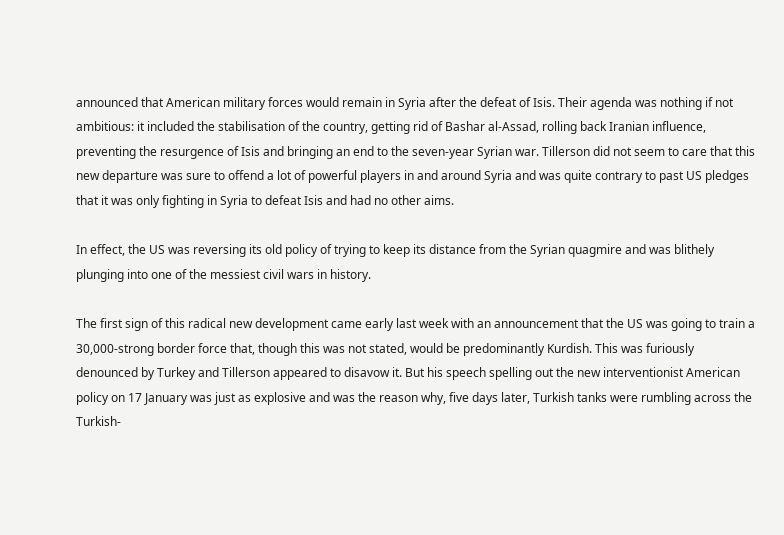announced that American military forces would remain in Syria after the defeat of Isis. Their agenda was nothing if not ambitious: it included the stabilisation of the country, getting rid of Bashar al-Assad, rolling back Iranian influence, preventing the resurgence of Isis and bringing an end to the seven-year Syrian war. Tillerson did not seem to care that this new departure was sure to offend a lot of powerful players in and around Syria and was quite contrary to past US pledges that it was only fighting in Syria to defeat Isis and had no other aims.

In effect, the US was reversing its old policy of trying to keep its distance from the Syrian quagmire and was blithely plunging into one of the messiest civil wars in history.

The first sign of this radical new development came early last week with an announcement that the US was going to train a 30,000-strong border force that, though this was not stated, would be predominantly Kurdish. This was furiously denounced by Turkey and Tillerson appeared to disavow it. But his speech spelling out the new interventionist American policy on 17 January was just as explosive and was the reason why, five days later, Turkish tanks were rumbling across the Turkish-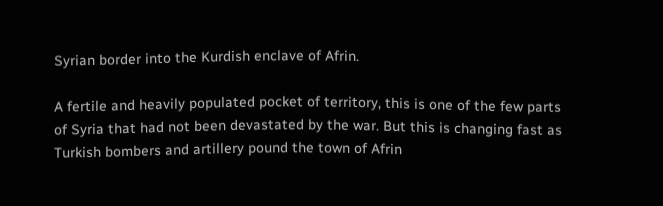Syrian border into the Kurdish enclave of Afrin.

A fertile and heavily populated pocket of territory, this is one of the few parts of Syria that had not been devastated by the war. But this is changing fast as Turkish bombers and artillery pound the town of Afrin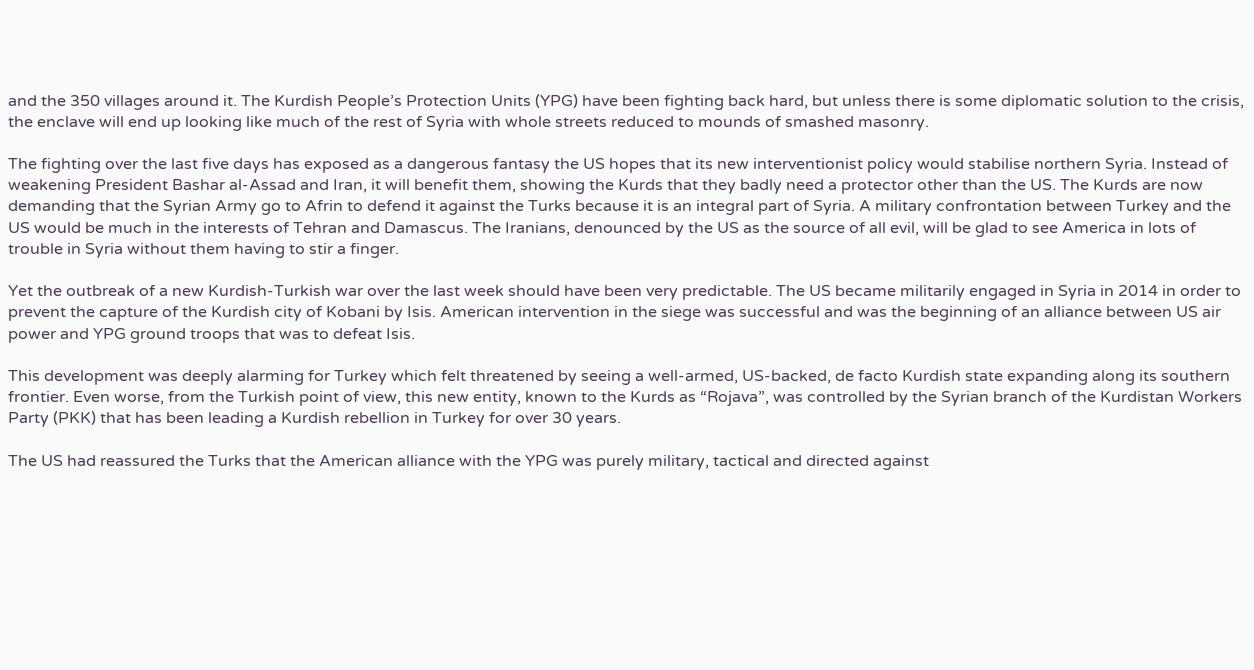and the 350 villages around it. The Kurdish People’s Protection Units (YPG) have been fighting back hard, but unless there is some diplomatic solution to the crisis, the enclave will end up looking like much of the rest of Syria with whole streets reduced to mounds of smashed masonry.

The fighting over the last five days has exposed as a dangerous fantasy the US hopes that its new interventionist policy would stabilise northern Syria. Instead of weakening President Bashar al-Assad and Iran, it will benefit them, showing the Kurds that they badly need a protector other than the US. The Kurds are now demanding that the Syrian Army go to Afrin to defend it against the Turks because it is an integral part of Syria. A military confrontation between Turkey and the US would be much in the interests of Tehran and Damascus. The Iranians, denounced by the US as the source of all evil, will be glad to see America in lots of trouble in Syria without them having to stir a finger.

Yet the outbreak of a new Kurdish-Turkish war over the last week should have been very predictable. The US became militarily engaged in Syria in 2014 in order to prevent the capture of the Kurdish city of Kobani by Isis. American intervention in the siege was successful and was the beginning of an alliance between US air power and YPG ground troops that was to defeat Isis.

This development was deeply alarming for Turkey which felt threatened by seeing a well-armed, US-backed, de facto Kurdish state expanding along its southern frontier. Even worse, from the Turkish point of view, this new entity, known to the Kurds as “Rojava”, was controlled by the Syrian branch of the Kurdistan Workers Party (PKK) that has been leading a Kurdish rebellion in Turkey for over 30 years.

The US had reassured the Turks that the American alliance with the YPG was purely military, tactical and directed against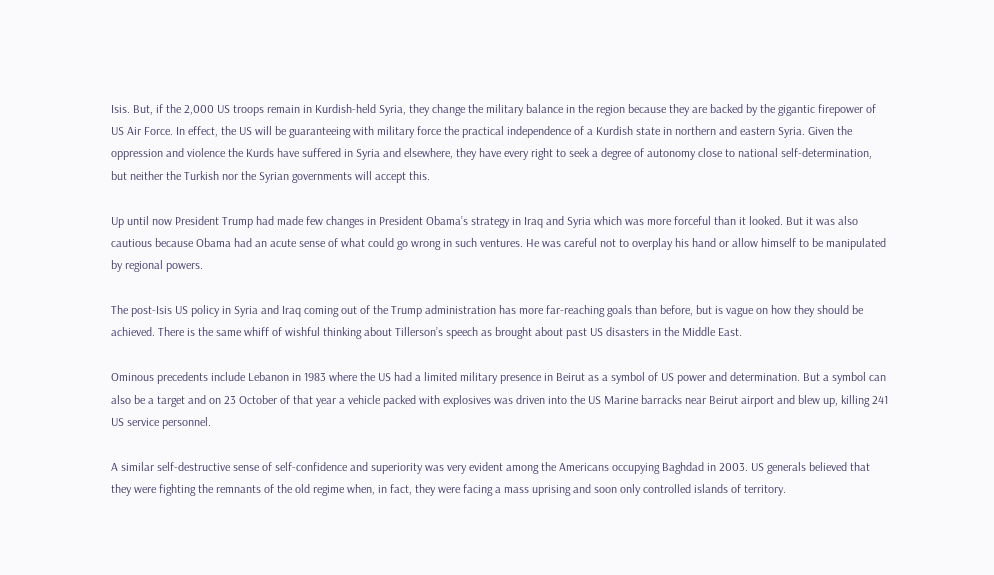Isis. But, if the 2,000 US troops remain in Kurdish-held Syria, they change the military balance in the region because they are backed by the gigantic firepower of US Air Force. In effect, the US will be guaranteeing with military force the practical independence of a Kurdish state in northern and eastern Syria. Given the oppression and violence the Kurds have suffered in Syria and elsewhere, they have every right to seek a degree of autonomy close to national self-determination, but neither the Turkish nor the Syrian governments will accept this.

Up until now President Trump had made few changes in President Obama’s strategy in Iraq and Syria which was more forceful than it looked. But it was also cautious because Obama had an acute sense of what could go wrong in such ventures. He was careful not to overplay his hand or allow himself to be manipulated by regional powers.

The post-Isis US policy in Syria and Iraq coming out of the Trump administration has more far-reaching goals than before, but is vague on how they should be achieved. There is the same whiff of wishful thinking about Tillerson’s speech as brought about past US disasters in the Middle East.

Ominous precedents include Lebanon in 1983 where the US had a limited military presence in Beirut as a symbol of US power and determination. But a symbol can also be a target and on 23 October of that year a vehicle packed with explosives was driven into the US Marine barracks near Beirut airport and blew up, killing 241 US service personnel.

A similar self-destructive sense of self-confidence and superiority was very evident among the Americans occupying Baghdad in 2003. US generals believed that they were fighting the remnants of the old regime when, in fact, they were facing a mass uprising and soon only controlled islands of territory.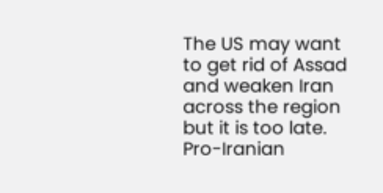The US may want to get rid of Assad and weaken Iran across the region but it is too late. Pro-Iranian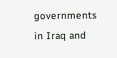governments in Iraq and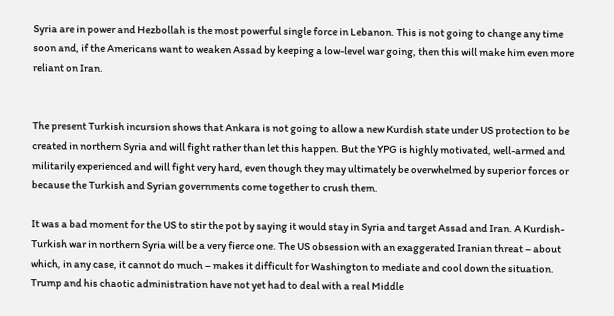Syria are in power and Hezbollah is the most powerful single force in Lebanon. This is not going to change any time soon and, if the Americans want to weaken Assad by keeping a low-level war going, then this will make him even more reliant on Iran.


The present Turkish incursion shows that Ankara is not going to allow a new Kurdish state under US protection to be created in northern Syria and will fight rather than let this happen. But the YPG is highly motivated, well-armed and militarily experienced and will fight very hard, even though they may ultimately be overwhelmed by superior forces or because the Turkish and Syrian governments come together to crush them.

It was a bad moment for the US to stir the pot by saying it would stay in Syria and target Assad and Iran. A Kurdish-Turkish war in northern Syria will be a very fierce one. The US obsession with an exaggerated Iranian threat – about which, in any case, it cannot do much – makes it difficult for Washington to mediate and cool down the situation. Trump and his chaotic administration have not yet had to deal with a real Middle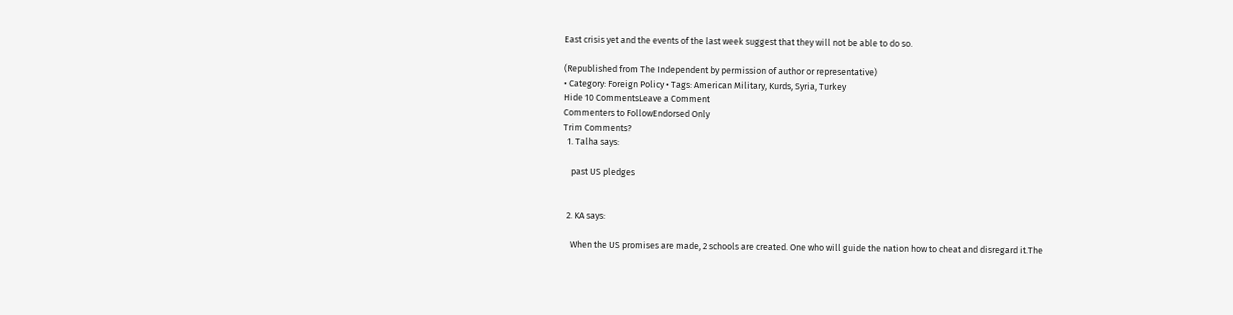East crisis yet and the events of the last week suggest that they will not be able to do so.

(Republished from The Independent by permission of author or representative)
• Category: Foreign Policy • Tags: American Military, Kurds, Syria, Turkey
Hide 10 CommentsLeave a Comment
Commenters to FollowEndorsed Only
Trim Comments?
  1. Talha says:

    past US pledges


  2. KA says:

    When the US promises are made, 2 schools are created. One who will guide the nation how to cheat and disregard it.The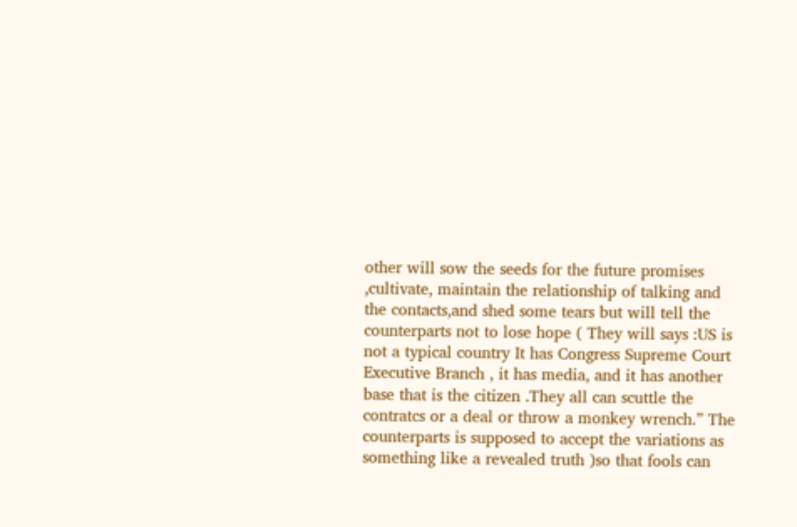other will sow the seeds for the future promises ,cultivate, maintain the relationship of talking and the contacts,and shed some tears but will tell the counterparts not to lose hope ( They will says :US is not a typical country It has Congress Supreme Court Executive Branch , it has media, and it has another base that is the citizen .They all can scuttle the contratcs or a deal or throw a monkey wrench.” The counterparts is supposed to accept the variations as something like a revealed truth )so that fools can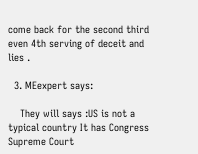come back for the second third even 4th serving of deceit and lies .

  3. MEexpert says:

    They will says :US is not a typical country It has Congress Supreme Court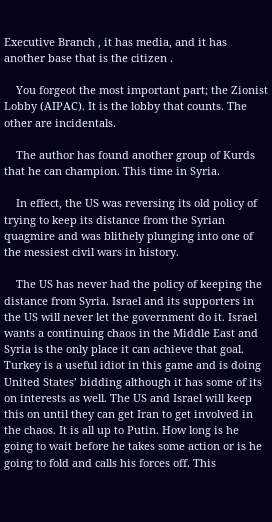Executive Branch , it has media, and it has another base that is the citizen .

    You forgeot the most important part; the Zionist Lobby (AIPAC). It is the lobby that counts. The other are incidentals.

    The author has found another group of Kurds that he can champion. This time in Syria.

    In effect, the US was reversing its old policy of trying to keep its distance from the Syrian quagmire and was blithely plunging into one of the messiest civil wars in history.

    The US has never had the policy of keeping the distance from Syria. Israel and its supporters in the US will never let the government do it. Israel wants a continuing chaos in the Middle East and Syria is the only place it can achieve that goal. Turkey is a useful idiot in this game and is doing United States’ bidding although it has some of its on interests as well. The US and Israel will keep this on until they can get Iran to get involved in the chaos. It is all up to Putin. How long is he going to wait before he takes some action or is he going to fold and calls his forces off. This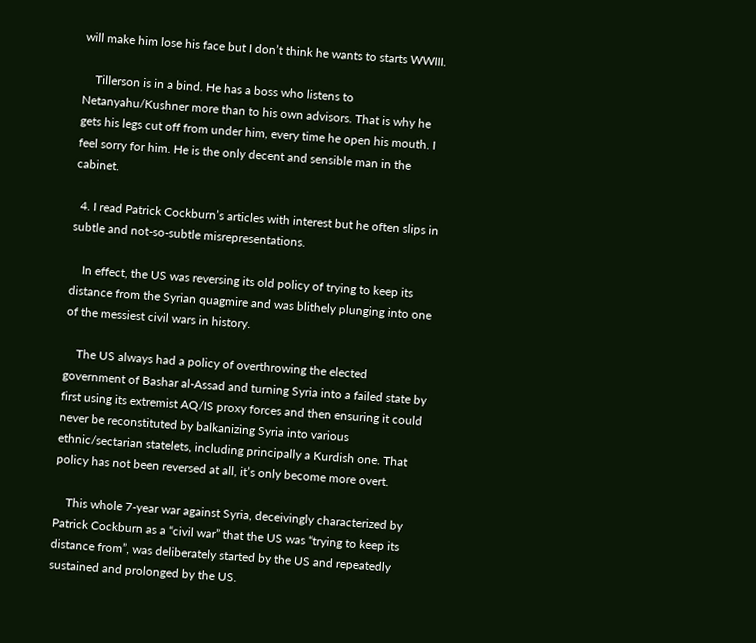will make him lose his face but I don’t think he wants to starts WWIII.

    Tillerson is in a bind. He has a boss who listens to Netanyahu/Kushner more than to his own advisors. That is why he gets his legs cut off from under him, every time he open his mouth. I feel sorry for him. He is the only decent and sensible man in the cabinet.

  4. I read Patrick Cockburn’s articles with interest but he often slips in subtle and not-so-subtle misrepresentations.

    In effect, the US was reversing its old policy of trying to keep its distance from the Syrian quagmire and was blithely plunging into one of the messiest civil wars in history.

    The US always had a policy of overthrowing the elected government of Bashar al-Assad and turning Syria into a failed state by first using its extremist AQ/IS proxy forces and then ensuring it could never be reconstituted by balkanizing Syria into various ethnic/sectarian statelets, including principally a Kurdish one. That policy has not been reversed at all, it’s only become more overt.

    This whole 7-year war against Syria, deceivingly characterized by Patrick Cockburn as a “civil war” that the US was “trying to keep its distance from”, was deliberately started by the US and repeatedly sustained and prolonged by the US.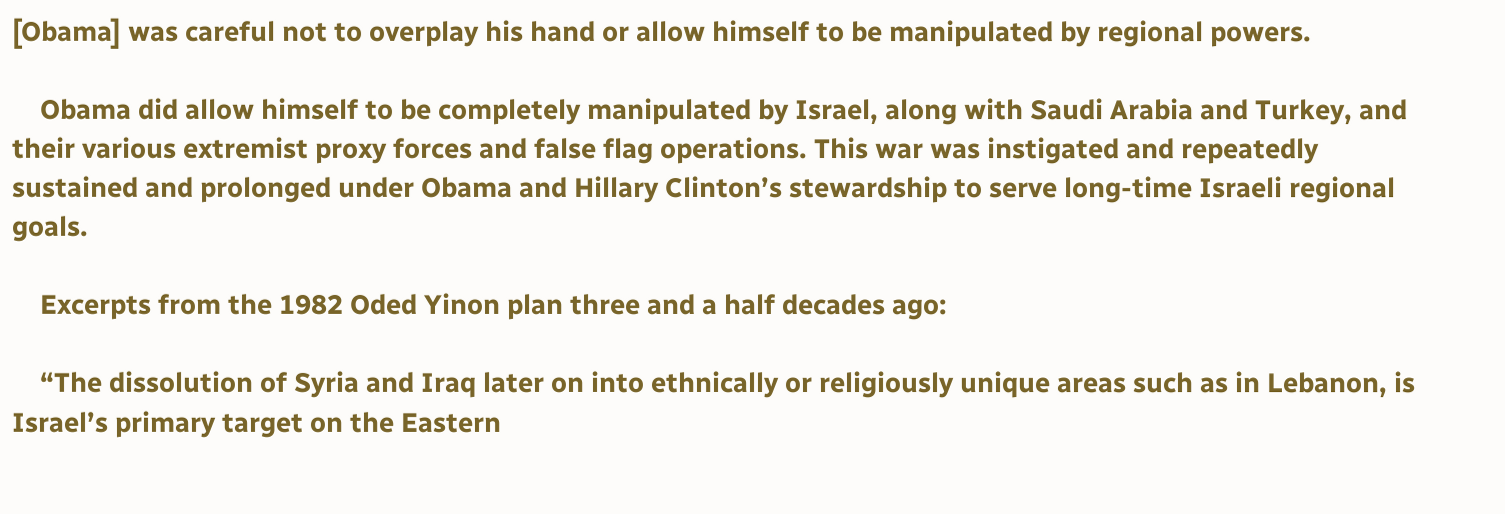[Obama] was careful not to overplay his hand or allow himself to be manipulated by regional powers.

    Obama did allow himself to be completely manipulated by Israel, along with Saudi Arabia and Turkey, and their various extremist proxy forces and false flag operations. This war was instigated and repeatedly sustained and prolonged under Obama and Hillary Clinton’s stewardship to serve long-time Israeli regional goals.

    Excerpts from the 1982 Oded Yinon plan three and a half decades ago:

    “The dissolution of Syria and Iraq later on into ethnically or religiously unique areas such as in Lebanon, is Israel’s primary target on the Eastern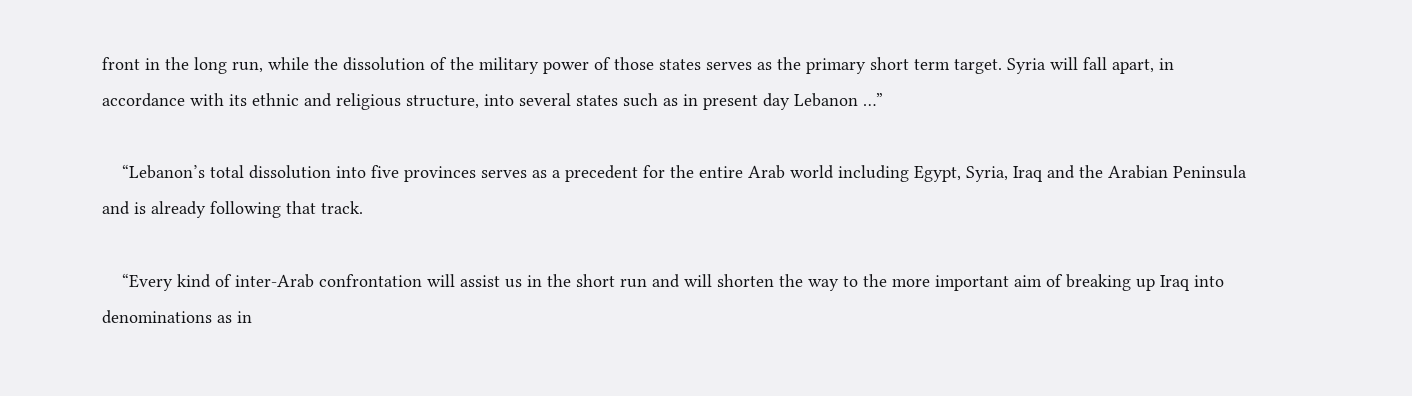front in the long run, while the dissolution of the military power of those states serves as the primary short term target. Syria will fall apart, in accordance with its ethnic and religious structure, into several states such as in present day Lebanon …”

    “Lebanon’s total dissolution into five provinces serves as a precedent for the entire Arab world including Egypt, Syria, Iraq and the Arabian Peninsula and is already following that track.

    “Every kind of inter-Arab confrontation will assist us in the short run and will shorten the way to the more important aim of breaking up Iraq into denominations as in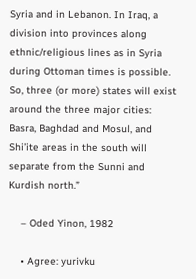Syria and in Lebanon. In Iraq, a division into provinces along ethnic/religious lines as in Syria during Ottoman times is possible. So, three (or more) states will exist around the three major cities: Basra, Baghdad and Mosul, and Shi’ite areas in the south will separate from the Sunni and Kurdish north.”

    – Oded Yinon, 1982

    • Agree: yurivku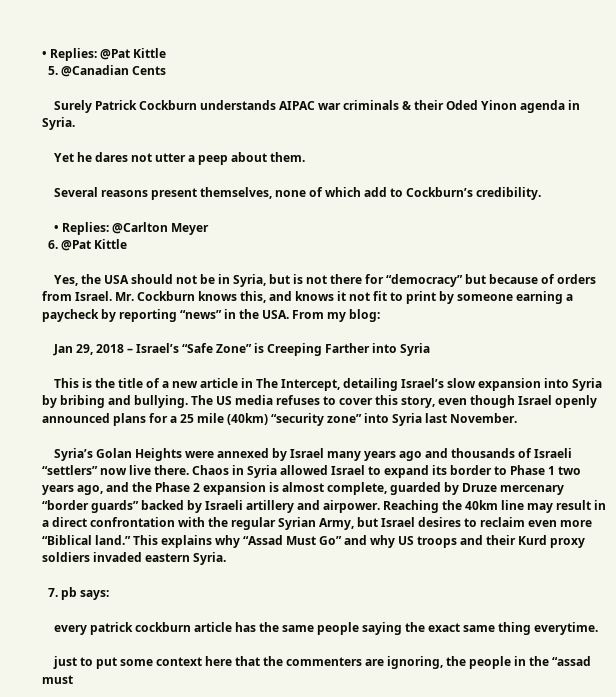• Replies: @Pat Kittle
  5. @Canadian Cents

    Surely Patrick Cockburn understands AIPAC war criminals & their Oded Yinon agenda in Syria.

    Yet he dares not utter a peep about them.

    Several reasons present themselves, none of which add to Cockburn’s credibility.

    • Replies: @Carlton Meyer
  6. @Pat Kittle

    Yes, the USA should not be in Syria, but is not there for “democracy” but because of orders from Israel. Mr. Cockburn knows this, and knows it not fit to print by someone earning a paycheck by reporting “news” in the USA. From my blog:

    Jan 29, 2018 – Israel’s “Safe Zone” is Creeping Farther into Syria

    This is the title of a new article in The Intercept, detailing Israel’s slow expansion into Syria by bribing and bullying. The US media refuses to cover this story, even though Israel openly announced plans for a 25 mile (40km) “security zone” into Syria last November.

    Syria’s Golan Heights were annexed by Israel many years ago and thousands of Israeli “settlers” now live there. Chaos in Syria allowed Israel to expand its border to Phase 1 two years ago, and the Phase 2 expansion is almost complete, guarded by Druze mercenary “border guards” backed by Israeli artillery and airpower. Reaching the 40km line may result in a direct confrontation with the regular Syrian Army, but Israel desires to reclaim even more “Biblical land.” This explains why “Assad Must Go” and why US troops and their Kurd proxy soldiers invaded eastern Syria.

  7. pb says:

    every patrick cockburn article has the same people saying the exact same thing everytime.

    just to put some context here that the commenters are ignoring, the people in the “assad must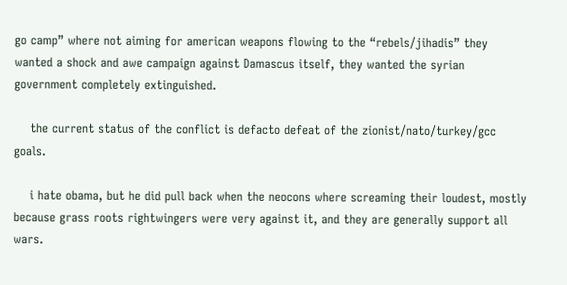go camp” where not aiming for american weapons flowing to the “rebels/jihadis” they wanted a shock and awe campaign against Damascus itself, they wanted the syrian government completely extinguished.

    the current status of the conflict is defacto defeat of the zionist/nato/turkey/gcc goals.

    i hate obama, but he did pull back when the neocons where screaming their loudest, mostly because grass roots rightwingers were very against it, and they are generally support all wars.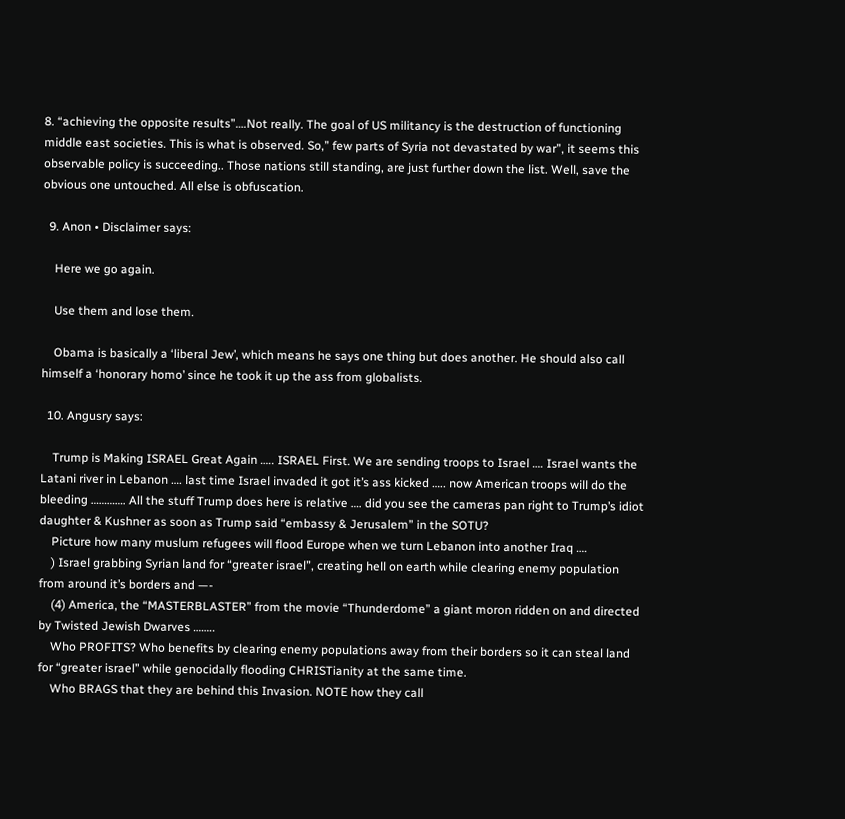8. “achieving the opposite results”….Not really. The goal of US militancy is the destruction of functioning middle east societies. This is what is observed. So,” few parts of Syria not devastated by war”, it seems this observable policy is succeeding.. Those nations still standing, are just further down the list. Well, save the obvious one untouched. All else is obfuscation.

  9. Anon • Disclaimer says:

    Here we go again.

    Use them and lose them.

    Obama is basically a ‘liberal Jew’, which means he says one thing but does another. He should also call himself a ‘honorary homo’ since he took it up the ass from globalists.

  10. Angusry says:

    Trump is Making ISRAEL Great Again ….. ISRAEL First. We are sending troops to Israel …. Israel wants the Latani river in Lebanon …. last time Israel invaded it got it’s ass kicked ….. now American troops will do the bleeding …………. All the stuff Trump does here is relative …. did you see the cameras pan right to Trump’s idiot daughter & Kushner as soon as Trump said “embassy & Jerusalem” in the SOTU?
    Picture how many muslum refugees will flood Europe when we turn Lebanon into another Iraq ….
    ) Israel grabbing Syrian land for “greater israel”, creating hell on earth while clearing enemy population from around it’s borders and —-
    (4) America, the “MASTERBLASTER” from the movie “Thunderdome” a giant moron ridden on and directed by Twisted Jewish Dwarves ……..
    Who PROFITS? Who benefits by clearing enemy populations away from their borders so it can steal land for “greater israel” while genocidally flooding CHRISTianity at the same time.
    Who BRAGS that they are behind this Invasion. NOTE how they call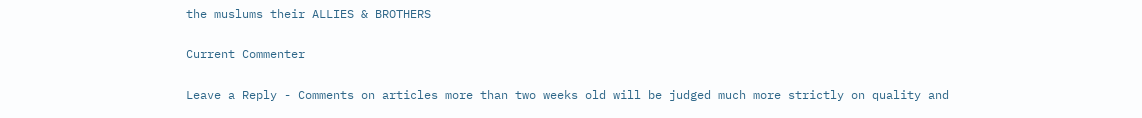the muslums their ALLIES & BROTHERS

Current Commenter

Leave a Reply - Comments on articles more than two weeks old will be judged much more strictly on quality and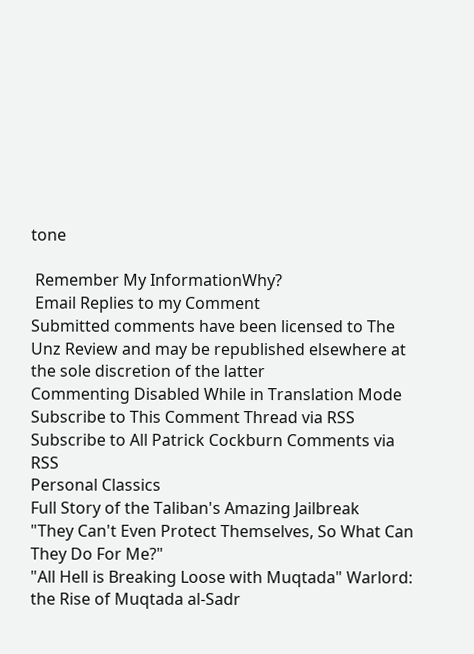tone

 Remember My InformationWhy?
 Email Replies to my Comment
Submitted comments have been licensed to The Unz Review and may be republished elsewhere at the sole discretion of the latter
Commenting Disabled While in Translation Mode
Subscribe to This Comment Thread via RSS Subscribe to All Patrick Cockburn Comments via RSS
Personal Classics
Full Story of the Taliban's Amazing Jailbreak
"They Can't Even Protect Themselves, So What Can They Do For Me?"
"All Hell is Breaking Loose with Muqtada" Warlord: the Rise of Muqtada al-Sadr